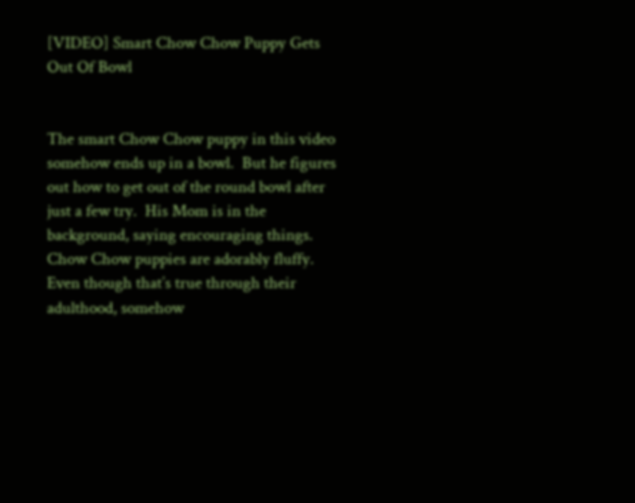[VIDEO] Smart Chow Chow Puppy Gets Out Of Bowl


The smart Chow Chow puppy in this video somehow ends up in a bowl.  But he figures out how to get out of the round bowl after just a few try.  His Mom is in the background, saying encouraging things.  Chow Chow puppies are adorably fluffy.  Even though that’s true through their adulthood, somehow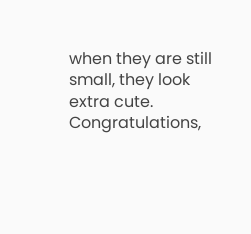when they are still small, they look extra cute.  Congratulations,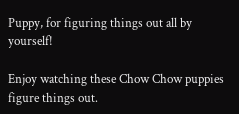Puppy, for figuring things out all by yourself!

Enjoy watching these Chow Chow puppies figure things out.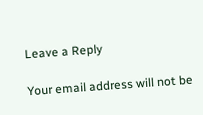Leave a Reply

Your email address will not be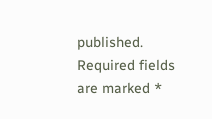published. Required fields are marked *